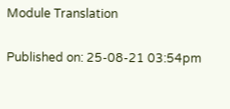Module Translation

Published on: 25-08-21 03:54pm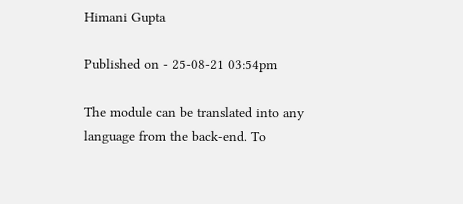Himani Gupta

Published on - 25-08-21 03:54pm

The module can be translated into any language from the back-end. To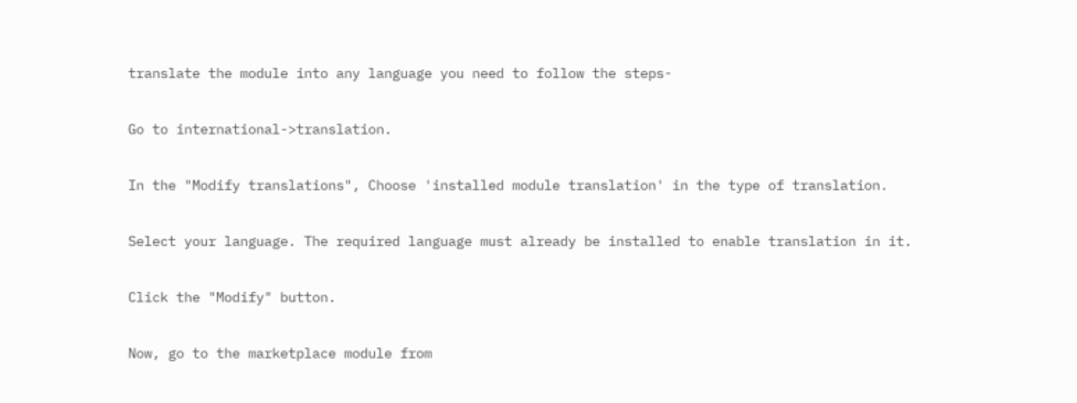translate the module into any language you need to follow the steps-

Go to international->translation.

In the "Modify translations", Choose 'installed module translation' in the type of translation.

Select your language. The required language must already be installed to enable translation in it.

Click the "Modify" button.

Now, go to the marketplace module from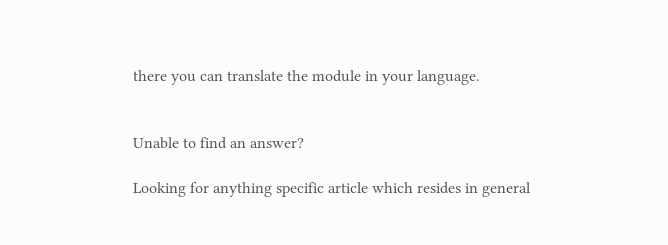there you can translate the module in your language.


Unable to find an answer?

Looking for anything specific article which resides in general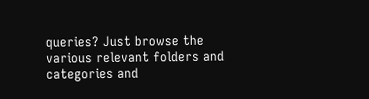queries? Just browse the various relevant folders and categories and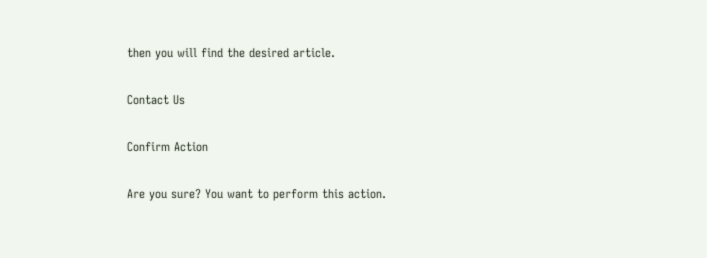then you will find the desired article.

Contact Us

Confirm Action

Are you sure? You want to perform this action.